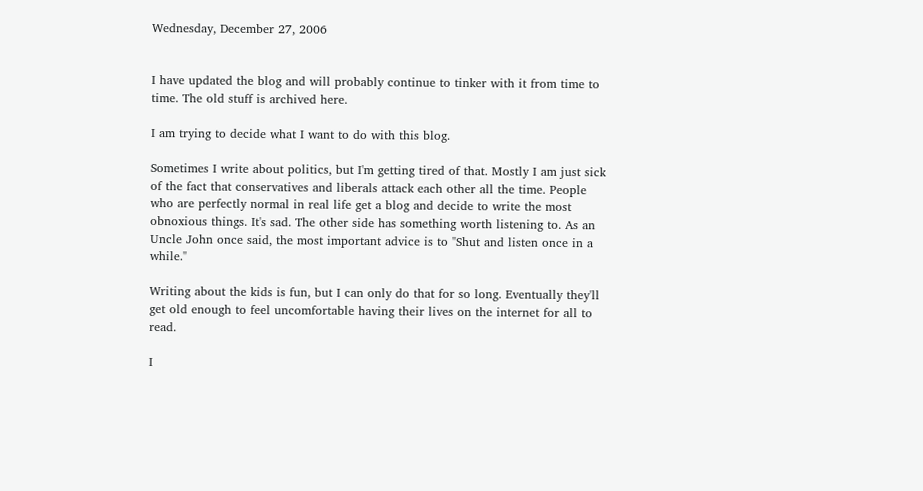Wednesday, December 27, 2006


I have updated the blog and will probably continue to tinker with it from time to time. The old stuff is archived here.

I am trying to decide what I want to do with this blog.

Sometimes I write about politics, but I'm getting tired of that. Mostly I am just sick of the fact that conservatives and liberals attack each other all the time. People who are perfectly normal in real life get a blog and decide to write the most obnoxious things. It's sad. The other side has something worth listening to. As an Uncle John once said, the most important advice is to "Shut and listen once in a while."

Writing about the kids is fun, but I can only do that for so long. Eventually they'll get old enough to feel uncomfortable having their lives on the internet for all to read.

I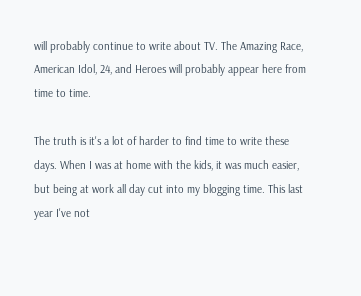will probably continue to write about TV. The Amazing Race, American Idol, 24, and Heroes will probably appear here from time to time.

The truth is it's a lot of harder to find time to write these days. When I was at home with the kids, it was much easier, but being at work all day cut into my blogging time. This last year I've not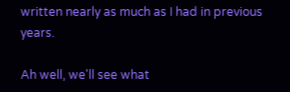written nearly as much as I had in previous years.

Ah well, we'll see what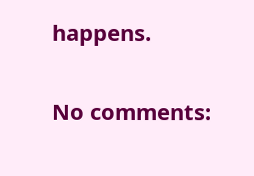happens.

No comments: